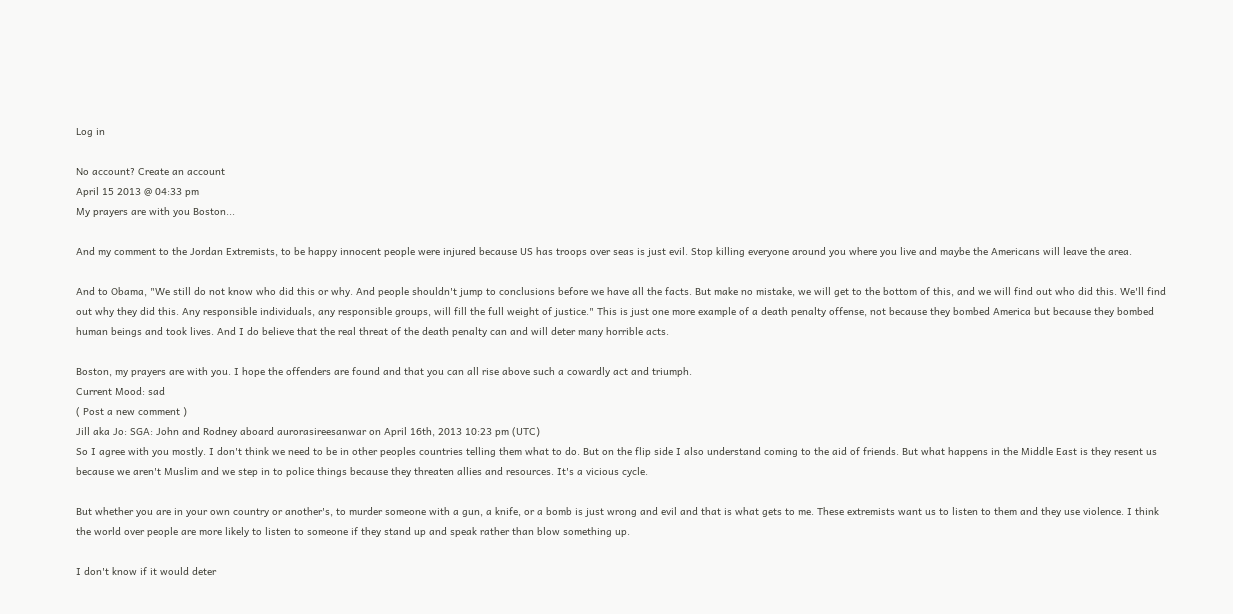Log in

No account? Create an account
April 15 2013 @ 04:33 pm
My prayers are with you Boston...

And my comment to the Jordan Extremists, to be happy innocent people were injured because US has troops over seas is just evil. Stop killing everyone around you where you live and maybe the Americans will leave the area.

And to Obama, "We still do not know who did this or why. And people shouldn't jump to conclusions before we have all the facts. But make no mistake, we will get to the bottom of this, and we will find out who did this. We'll find out why they did this. Any responsible individuals, any responsible groups, will fill the full weight of justice." This is just one more example of a death penalty offense, not because they bombed America but because they bombed human beings and took lives. And I do believe that the real threat of the death penalty can and will deter many horrible acts.

Boston, my prayers are with you. I hope the offenders are found and that you can all rise above such a cowardly act and triumph.
Current Mood: sad
( Post a new comment )
Jill aka Jo: SGA: John and Rodney aboard aurorasireesanwar on April 16th, 2013 10:23 pm (UTC)
So I agree with you mostly. I don't think we need to be in other peoples countries telling them what to do. But on the flip side I also understand coming to the aid of friends. But what happens in the Middle East is they resent us because we aren't Muslim and we step in to police things because they threaten allies and resources. It's a vicious cycle.

But whether you are in your own country or another's, to murder someone with a gun, a knife, or a bomb is just wrong and evil and that is what gets to me. These extremists want us to listen to them and they use violence. I think the world over people are more likely to listen to someone if they stand up and speak rather than blow something up.

I don't know if it would deter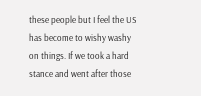these people but I feel the US has become to wishy washy on things. If we took a hard stance and went after those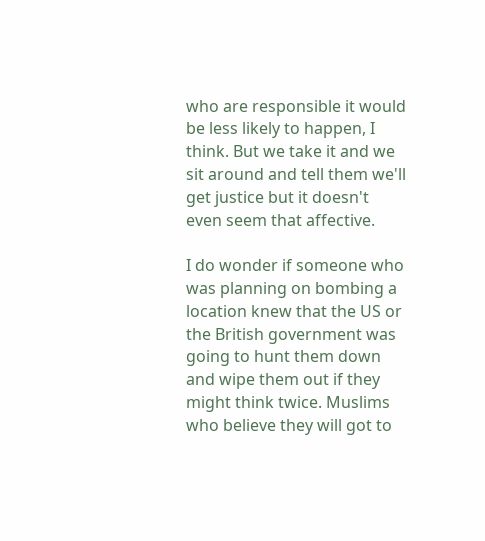who are responsible it would be less likely to happen, I think. But we take it and we sit around and tell them we'll get justice but it doesn't even seem that affective.

I do wonder if someone who was planning on bombing a location knew that the US or the British government was going to hunt them down and wipe them out if they might think twice. Muslims who believe they will got to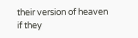their version of heaven if they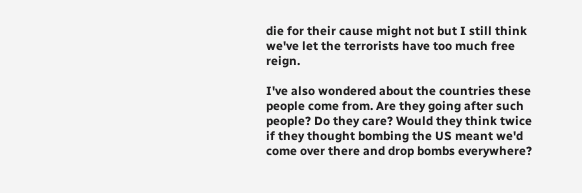die for their cause might not but I still think we've let the terrorists have too much free reign.

I've also wondered about the countries these people come from. Are they going after such people? Do they care? Would they think twice if they thought bombing the US meant we'd come over there and drop bombs everywhere?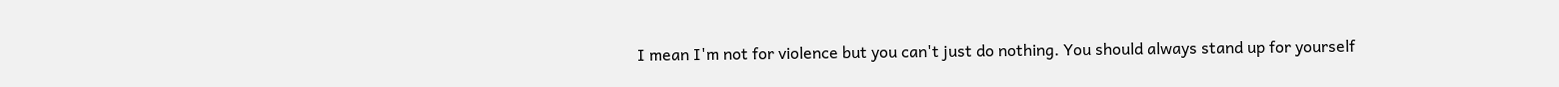I mean I'm not for violence but you can't just do nothing. You should always stand up for yourself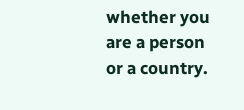whether you are a person or a country.